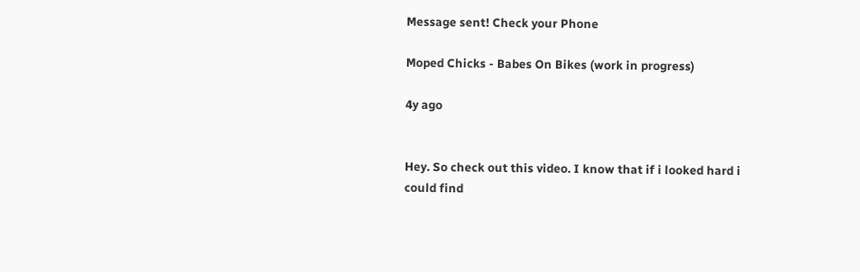Message sent! Check your Phone

Moped Chicks - Babes On Bikes (work in progress)

4y ago


Hey. So check out this video. I know that if i looked hard i could find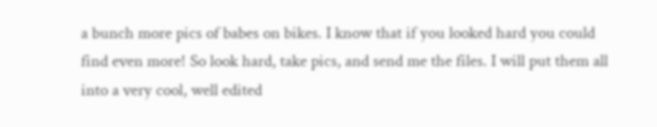a bunch more pics of babes on bikes. I know that if you looked hard you could find even more! So look hard, take pics, and send me the files. I will put them all into a very cool, well edited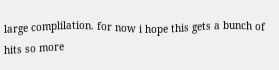large complilation. for now i hope this gets a bunch of hits so more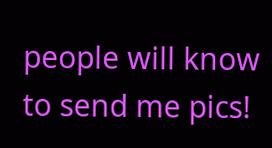people will know to send me pics!